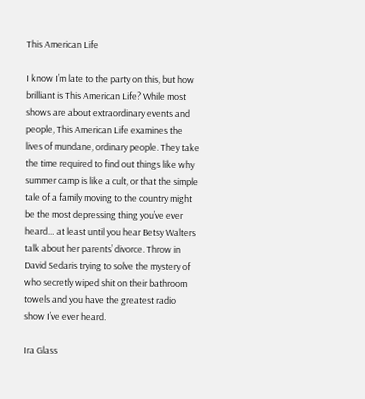This American Life

I know I’m late to the party on this, but how brilliant is This American Life? While most shows are about extraordinary events and people, This American Life examines the lives of mundane, ordinary people. They take the time required to find out things like why summer camp is like a cult, or that the simple tale of a family moving to the country might be the most depressing thing you’ve ever heard… at least until you hear Betsy Walters talk about her parents’ divorce. Throw in David Sedaris trying to solve the mystery of who secretly wiped shit on their bathroom towels and you have the greatest radio show I’ve ever heard.

Ira Glass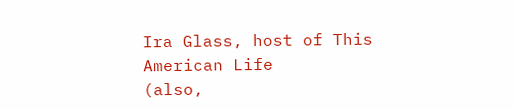Ira Glass, host of This American Life
(also,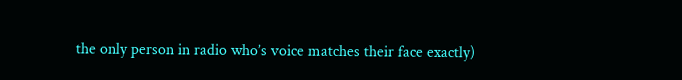the only person in radio who’s voice matches their face exactly)